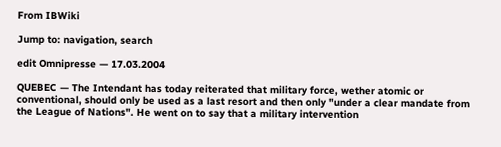From IBWiki

Jump to: navigation, search

edit Omnipresse — 17.03.2004

QUEBEC — The Intendant has today reiterated that military force, wether atomic or conventional, should only be used as a last resort and then only "under a clear mandate from the League of Nations". He went on to say that a military intervention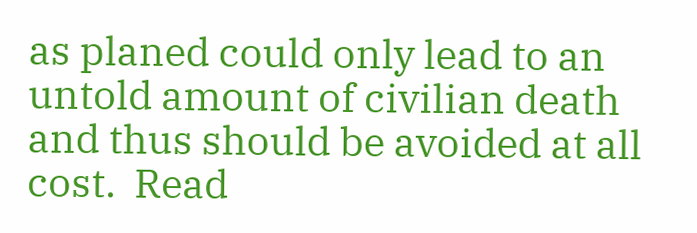as planed could only lead to an untold amount of civilian death and thus should be avoided at all cost.  Read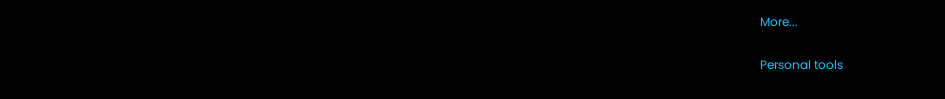More...

Personal tools